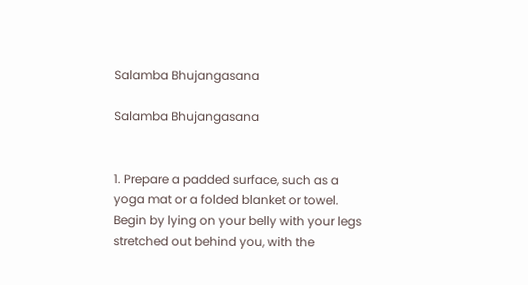Salamba Bhujangasana

Salamba Bhujangasana


1. Prepare a padded surface, such as a yoga mat or a folded blanket or towel. Begin by lying on your belly with your legs stretched out behind you, with the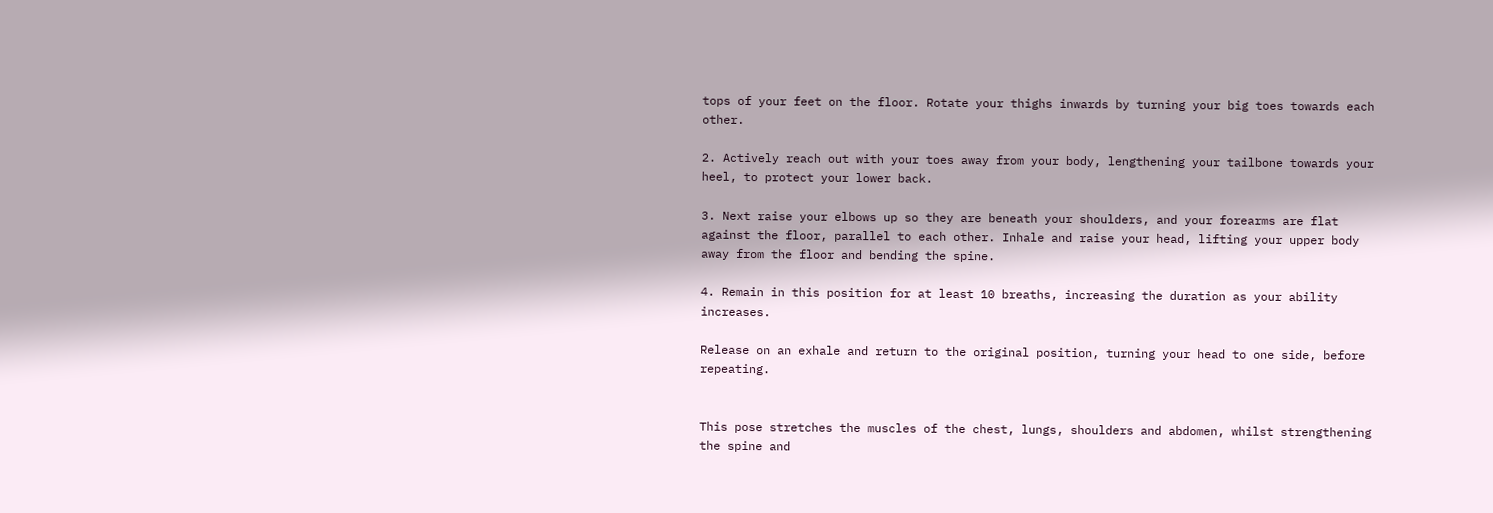tops of your feet on the floor. Rotate your thighs inwards by turning your big toes towards each other.

2. Actively reach out with your toes away from your body, lengthening your tailbone towards your heel, to protect your lower back.

3. Next raise your elbows up so they are beneath your shoulders, and your forearms are flat against the floor, parallel to each other. Inhale and raise your head, lifting your upper body away from the floor and bending the spine.

4. Remain in this position for at least 10 breaths, increasing the duration as your ability increases.

Release on an exhale and return to the original position, turning your head to one side, before repeating.


This pose stretches the muscles of the chest, lungs, shoulders and abdomen, whilst strengthening the spine and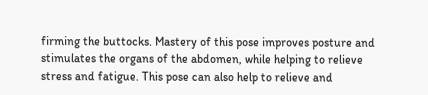firming the buttocks. Mastery of this pose improves posture and stimulates the organs of the abdomen, while helping to relieve stress and fatigue. This pose can also help to relieve and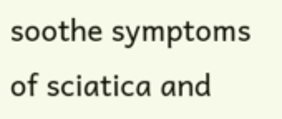soothe symptoms of sciatica and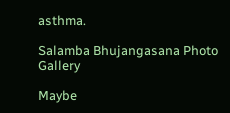asthma.

Salamba Bhujangasana Photo Gallery

Maybe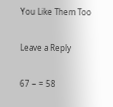You Like Them Too

Leave a Reply

67 − = 58